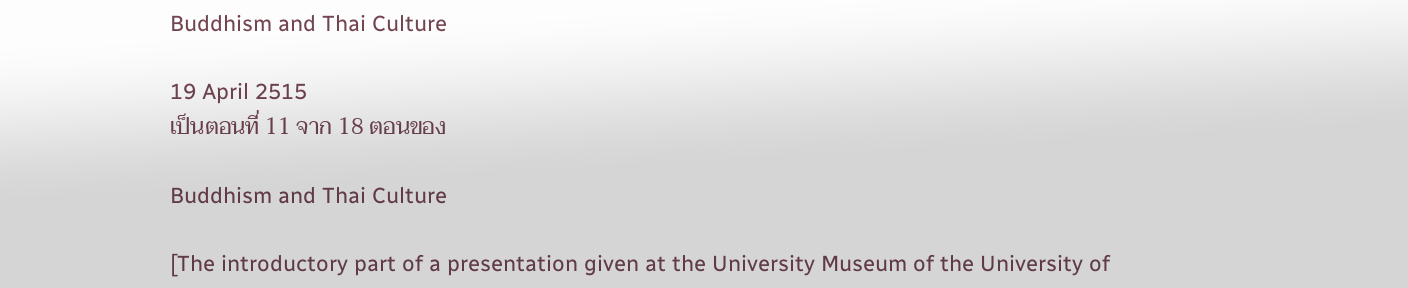Buddhism and Thai Culture

19 April 2515
เป็นตอนที่ 11 จาก 18 ตอนของ

Buddhism and Thai Culture

[The introductory part of a presentation given at the University Museum of the University of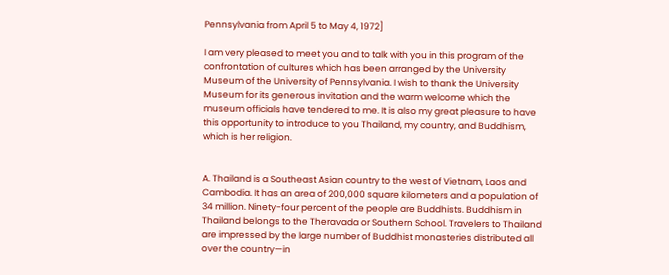Pennsylvania from April 5 to May 4, 1972]

I am very pleased to meet you and to talk with you in this program of the confrontation of cultures which has been arranged by the University Museum of the University of Pennsylvania. I wish to thank the University Museum for its generous invitation and the warm welcome which the museum officials have tendered to me. It is also my great pleasure to have this opportunity to introduce to you Thailand, my country, and Buddhism, which is her religion.


A. Thailand is a Southeast Asian country to the west of Vietnam, Laos and Cambodia. It has an area of 200,000 square kilometers and a population of 34 million. Ninety-four percent of the people are Buddhists. Buddhism in Thailand belongs to the Theravada or Southern School. Travelers to Thailand are impressed by the large number of Buddhist monasteries distributed all over the country—in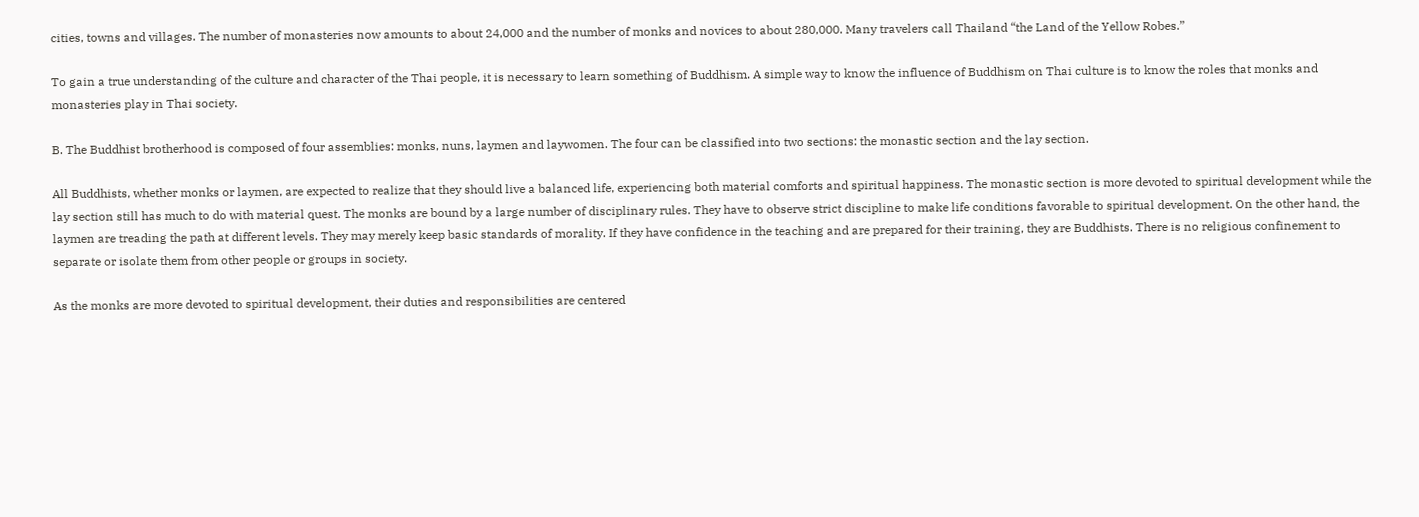cities, towns and villages. The number of monasteries now amounts to about 24,000 and the number of monks and novices to about 280,000. Many travelers call Thailand “the Land of the Yellow Robes.”

To gain a true understanding of the culture and character of the Thai people, it is necessary to learn something of Buddhism. A simple way to know the influence of Buddhism on Thai culture is to know the roles that monks and monasteries play in Thai society.

B. The Buddhist brotherhood is composed of four assemblies: monks, nuns, laymen and laywomen. The four can be classified into two sections: the monastic section and the lay section.

All Buddhists, whether monks or laymen, are expected to realize that they should live a balanced life, experiencing both material comforts and spiritual happiness. The monastic section is more devoted to spiritual development while the lay section still has much to do with material quest. The monks are bound by a large number of disciplinary rules. They have to observe strict discipline to make life conditions favorable to spiritual development. On the other hand, the laymen are treading the path at different levels. They may merely keep basic standards of morality. If they have confidence in the teaching and are prepared for their training, they are Buddhists. There is no religious confinement to separate or isolate them from other people or groups in society.

As the monks are more devoted to spiritual development, their duties and responsibilities are centered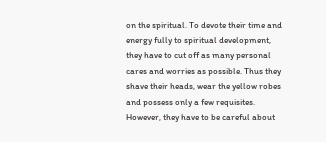on the spiritual. To devote their time and energy fully to spiritual development, they have to cut off as many personal cares and worries as possible. Thus they shave their heads, wear the yellow robes and possess only a few requisites. However, they have to be careful about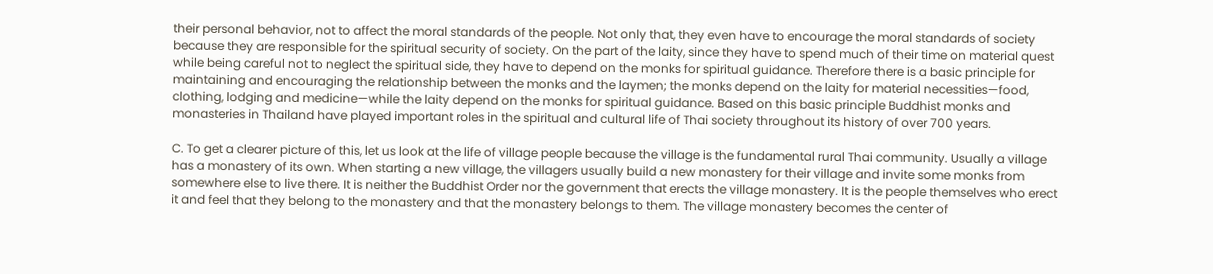their personal behavior, not to affect the moral standards of the people. Not only that, they even have to encourage the moral standards of society because they are responsible for the spiritual security of society. On the part of the laity, since they have to spend much of their time on material quest while being careful not to neglect the spiritual side, they have to depend on the monks for spiritual guidance. Therefore there is a basic principle for maintaining and encouraging the relationship between the monks and the laymen; the monks depend on the laity for material necessities—food, clothing, lodging and medicine—while the laity depend on the monks for spiritual guidance. Based on this basic principle Buddhist monks and monasteries in Thailand have played important roles in the spiritual and cultural life of Thai society throughout its history of over 700 years.

C. To get a clearer picture of this, let us look at the life of village people because the village is the fundamental rural Thai community. Usually a village has a monastery of its own. When starting a new village, the villagers usually build a new monastery for their village and invite some monks from somewhere else to live there. It is neither the Buddhist Order nor the government that erects the village monastery. It is the people themselves who erect it and feel that they belong to the monastery and that the monastery belongs to them. The village monastery becomes the center of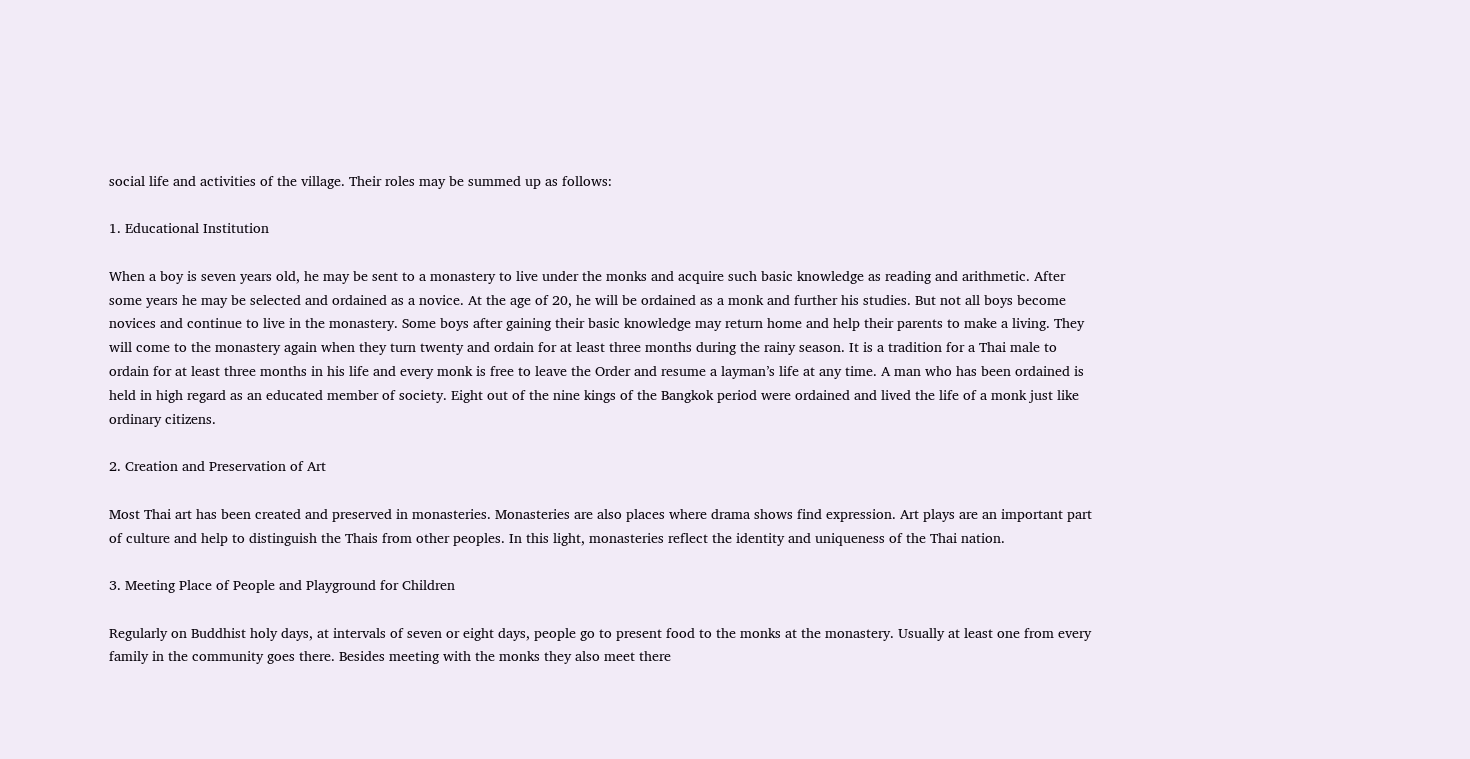social life and activities of the village. Their roles may be summed up as follows:

1. Educational Institution

When a boy is seven years old, he may be sent to a monastery to live under the monks and acquire such basic knowledge as reading and arithmetic. After some years he may be selected and ordained as a novice. At the age of 20, he will be ordained as a monk and further his studies. But not all boys become novices and continue to live in the monastery. Some boys after gaining their basic knowledge may return home and help their parents to make a living. They will come to the monastery again when they turn twenty and ordain for at least three months during the rainy season. It is a tradition for a Thai male to ordain for at least three months in his life and every monk is free to leave the Order and resume a layman’s life at any time. A man who has been ordained is held in high regard as an educated member of society. Eight out of the nine kings of the Bangkok period were ordained and lived the life of a monk just like ordinary citizens.

2. Creation and Preservation of Art

Most Thai art has been created and preserved in monasteries. Monasteries are also places where drama shows find expression. Art plays are an important part of culture and help to distinguish the Thais from other peoples. In this light, monasteries reflect the identity and uniqueness of the Thai nation.

3. Meeting Place of People and Playground for Children

Regularly on Buddhist holy days, at intervals of seven or eight days, people go to present food to the monks at the monastery. Usually at least one from every family in the community goes there. Besides meeting with the monks they also meet there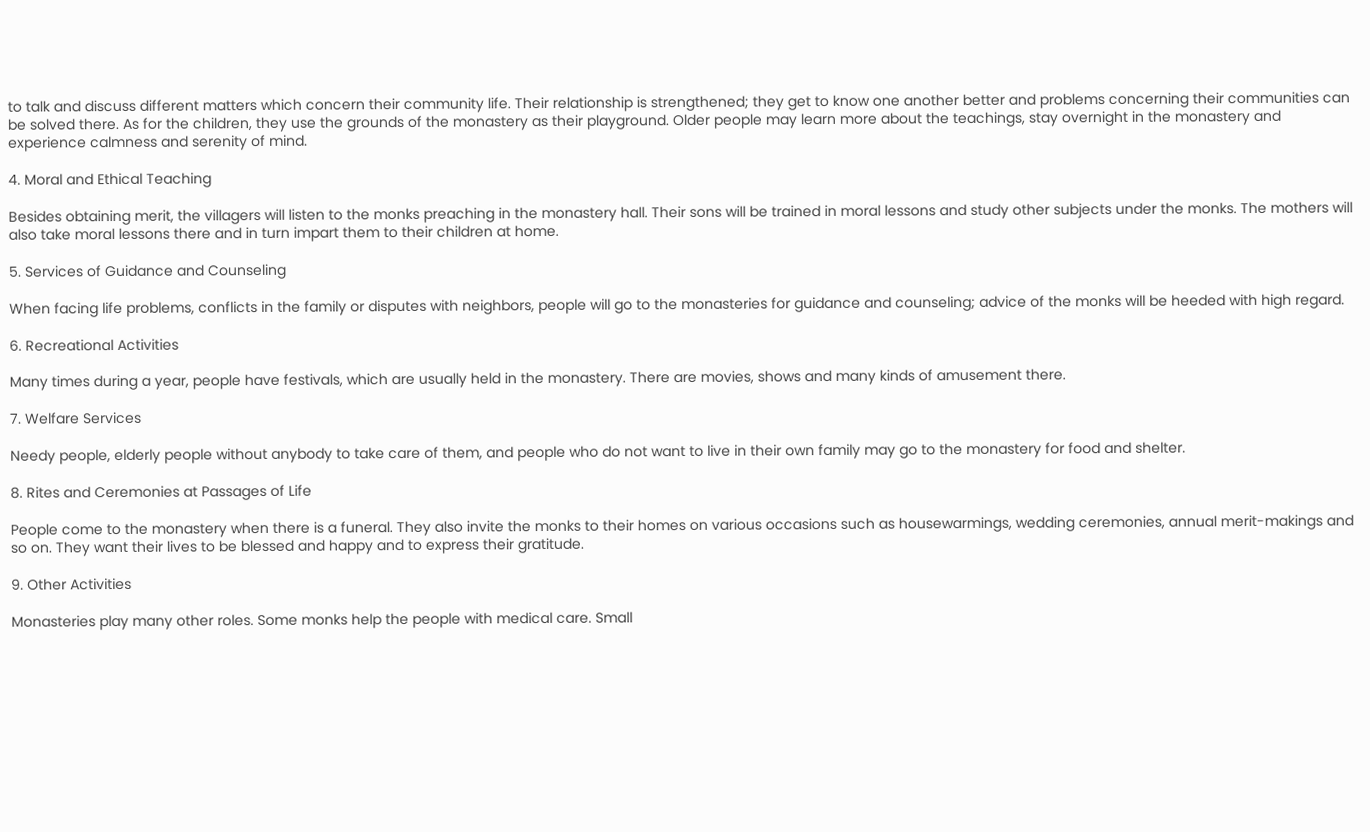to talk and discuss different matters which concern their community life. Their relationship is strengthened; they get to know one another better and problems concerning their communities can be solved there. As for the children, they use the grounds of the monastery as their playground. Older people may learn more about the teachings, stay overnight in the monastery and experience calmness and serenity of mind.

4. Moral and Ethical Teaching

Besides obtaining merit, the villagers will listen to the monks preaching in the monastery hall. Their sons will be trained in moral lessons and study other subjects under the monks. The mothers will also take moral lessons there and in turn impart them to their children at home.

5. Services of Guidance and Counseling

When facing life problems, conflicts in the family or disputes with neighbors, people will go to the monasteries for guidance and counseling; advice of the monks will be heeded with high regard.

6. Recreational Activities

Many times during a year, people have festivals, which are usually held in the monastery. There are movies, shows and many kinds of amusement there.

7. Welfare Services

Needy people, elderly people without anybody to take care of them, and people who do not want to live in their own family may go to the monastery for food and shelter.

8. Rites and Ceremonies at Passages of Life

People come to the monastery when there is a funeral. They also invite the monks to their homes on various occasions such as housewarmings, wedding ceremonies, annual merit-makings and so on. They want their lives to be blessed and happy and to express their gratitude.

9. Other Activities

Monasteries play many other roles. Some monks help the people with medical care. Small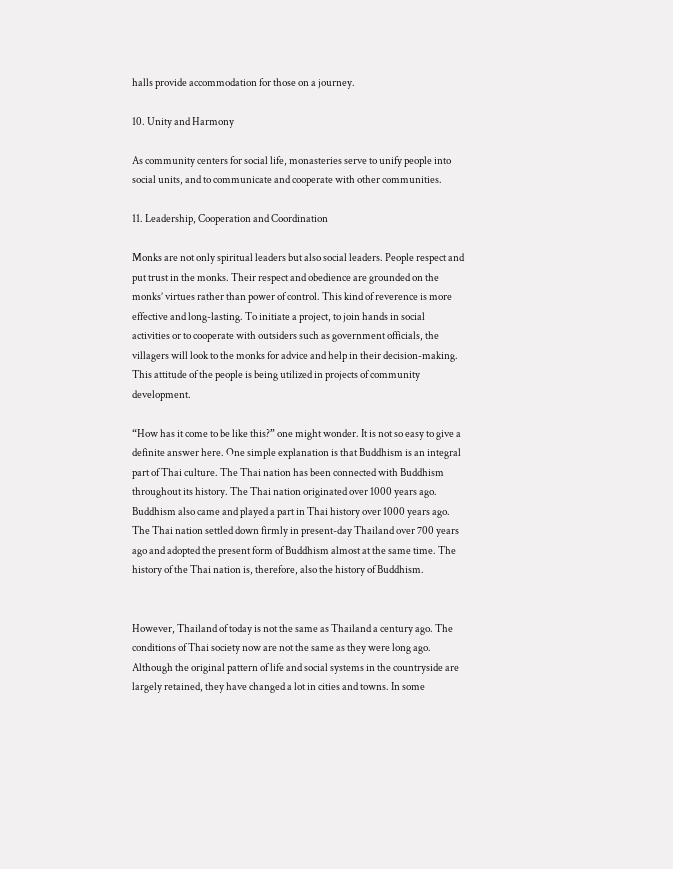halls provide accommodation for those on a journey.

10. Unity and Harmony

As community centers for social life, monasteries serve to unify people into social units, and to communicate and cooperate with other communities.

11. Leadership, Cooperation and Coordination

Monks are not only spiritual leaders but also social leaders. People respect and put trust in the monks. Their respect and obedience are grounded on the monks’ virtues rather than power of control. This kind of reverence is more effective and long-lasting. To initiate a project, to join hands in social activities or to cooperate with outsiders such as government officials, the villagers will look to the monks for advice and help in their decision-making. This attitude of the people is being utilized in projects of community development.

“How has it come to be like this?” one might wonder. It is not so easy to give a definite answer here. One simple explanation is that Buddhism is an integral part of Thai culture. The Thai nation has been connected with Buddhism throughout its history. The Thai nation originated over 1000 years ago. Buddhism also came and played a part in Thai history over 1000 years ago. The Thai nation settled down firmly in present-day Thailand over 700 years ago and adopted the present form of Buddhism almost at the same time. The history of the Thai nation is, therefore, also the history of Buddhism.


However, Thailand of today is not the same as Thailand a century ago. The conditions of Thai society now are not the same as they were long ago. Although the original pattern of life and social systems in the countryside are largely retained, they have changed a lot in cities and towns. In some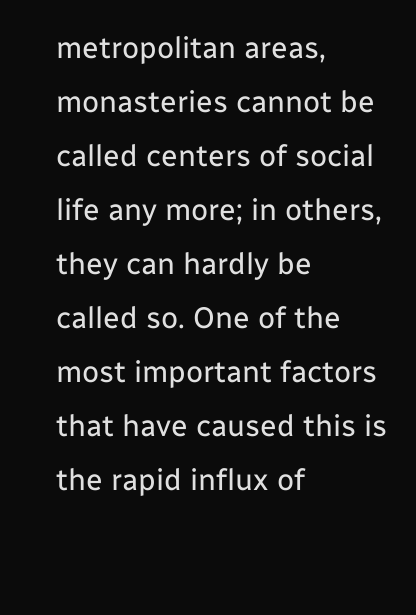metropolitan areas, monasteries cannot be called centers of social life any more; in others, they can hardly be called so. One of the most important factors that have caused this is the rapid influx of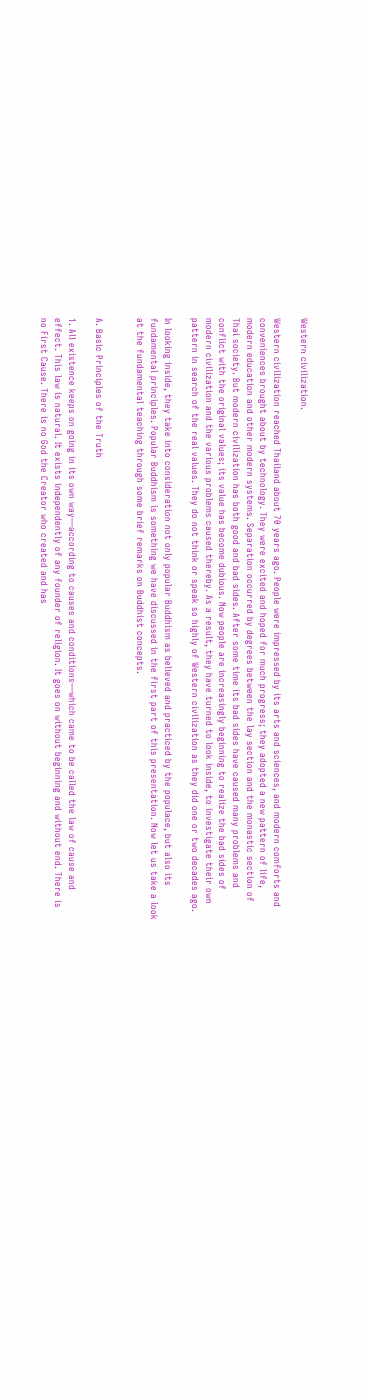Western civilization.

Western civilization reached Thailand about 70 years ago. People were impressed by its arts and sciences, and modern comforts and conveniences brought about by technology. They were excited and hoped for much progress; they adopted a new pattern of life, modern education and other modern systems. Separation occurred by degrees between the lay section and the monastic section of Thai society. But modern civilization has both good and bad sides. After some time its bad sides have caused many problems and conflict with the original values; its value has become dubious. Now people are increasingly beginning to realize the bad sides of modern civilization and the various problems caused thereby. As a result, they have turned to look inside, to investigate their own pattern in search of the real values. They do not think or speak so highly of Western civilization as they did one or two decades ago.

In looking inside, they take into consideration not only popular Buddhism as believed and practiced by the populace, but also its fundamental principles. Popular Buddhism is something we have discussed in the first part of this presentation. Now let us take a look at the fundamental teaching through some brief remarks on Buddhist concepts.


A. Basic Principles of the Truth

1. All existence keeps on going in its own way—according to causes and conditions—which came to be called the law of cause and effect. This law is natural. It exists independently of any founder of religion. It goes on without beginning and without end. There is no First Cause. There is no God the Creator who created and has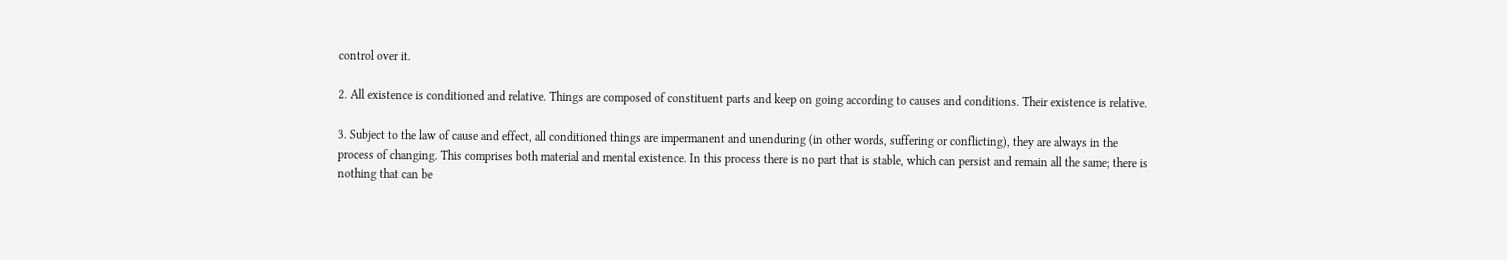control over it.

2. All existence is conditioned and relative. Things are composed of constituent parts and keep on going according to causes and conditions. Their existence is relative.

3. Subject to the law of cause and effect, all conditioned things are impermanent and unenduring (in other words, suffering or conflicting), they are always in the process of changing. This comprises both material and mental existence. In this process there is no part that is stable, which can persist and remain all the same; there is nothing that can be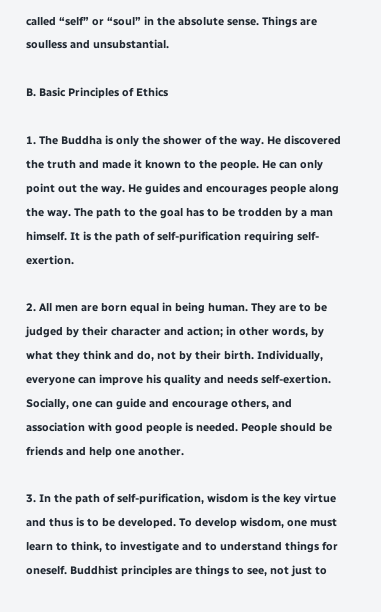called “self” or “soul” in the absolute sense. Things are soulless and unsubstantial.

B. Basic Principles of Ethics

1. The Buddha is only the shower of the way. He discovered the truth and made it known to the people. He can only point out the way. He guides and encourages people along the way. The path to the goal has to be trodden by a man himself. It is the path of self-purification requiring self-exertion.

2. All men are born equal in being human. They are to be judged by their character and action; in other words, by what they think and do, not by their birth. Individually, everyone can improve his quality and needs self-exertion. Socially, one can guide and encourage others, and association with good people is needed. People should be friends and help one another.

3. In the path of self-purification, wisdom is the key virtue and thus is to be developed. To develop wisdom, one must learn to think, to investigate and to understand things for oneself. Buddhist principles are things to see, not just to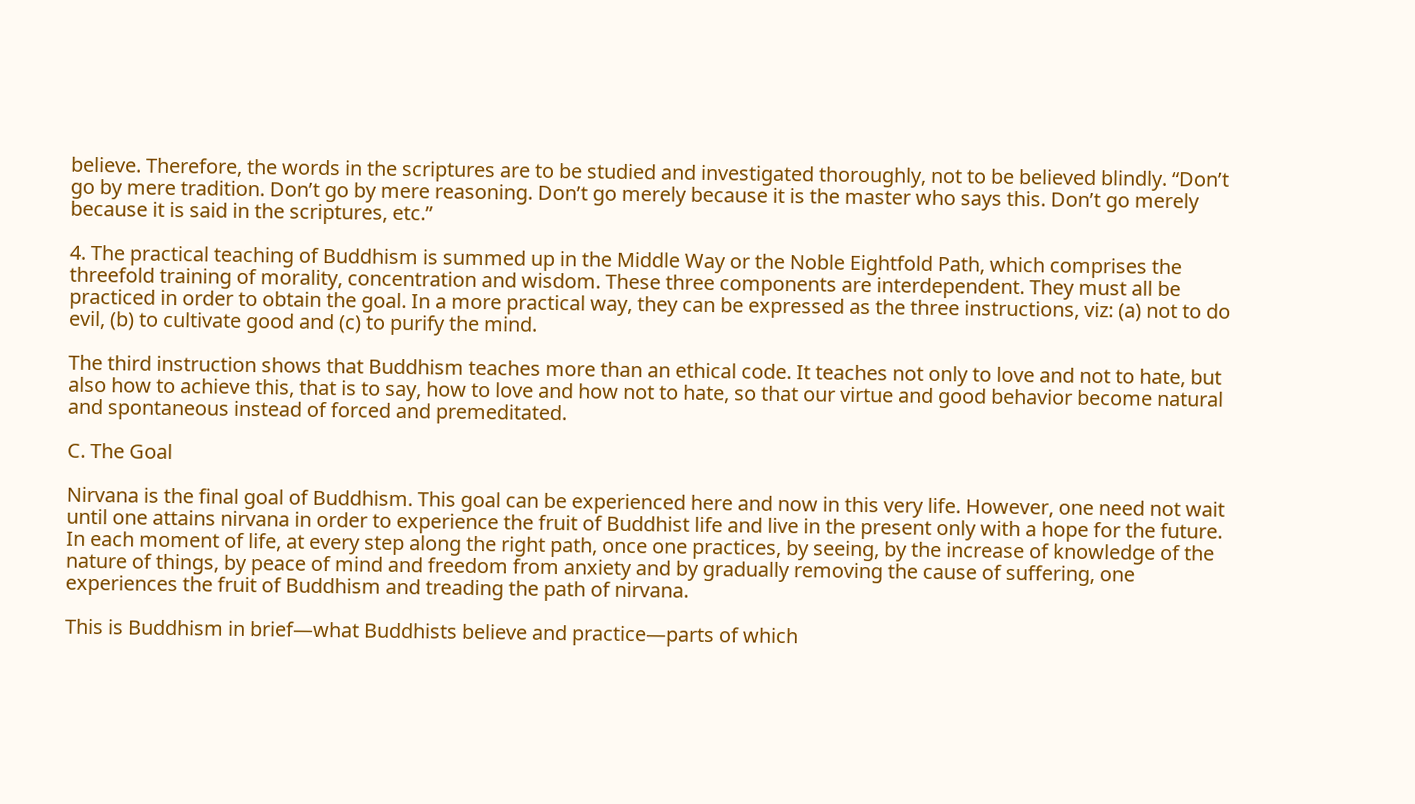believe. Therefore, the words in the scriptures are to be studied and investigated thoroughly, not to be believed blindly. “Don’t go by mere tradition. Don’t go by mere reasoning. Don’t go merely because it is the master who says this. Don’t go merely because it is said in the scriptures, etc.”

4. The practical teaching of Buddhism is summed up in the Middle Way or the Noble Eightfold Path, which comprises the threefold training of morality, concentration and wisdom. These three components are interdependent. They must all be practiced in order to obtain the goal. In a more practical way, they can be expressed as the three instructions, viz: (a) not to do evil, (b) to cultivate good and (c) to purify the mind.

The third instruction shows that Buddhism teaches more than an ethical code. It teaches not only to love and not to hate, but also how to achieve this, that is to say, how to love and how not to hate, so that our virtue and good behavior become natural and spontaneous instead of forced and premeditated.

C. The Goal

Nirvana is the final goal of Buddhism. This goal can be experienced here and now in this very life. However, one need not wait until one attains nirvana in order to experience the fruit of Buddhist life and live in the present only with a hope for the future. In each moment of life, at every step along the right path, once one practices, by seeing, by the increase of knowledge of the nature of things, by peace of mind and freedom from anxiety and by gradually removing the cause of suffering, one experiences the fruit of Buddhism and treading the path of nirvana.

This is Buddhism in brief—what Buddhists believe and practice—parts of which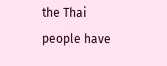the Thai people have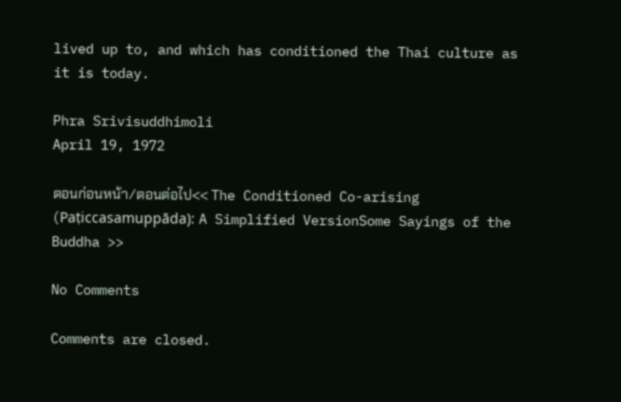lived up to, and which has conditioned the Thai culture as it is today.

Phra Srivisuddhimoli
April 19, 1972

ตอนก่อนหน้า/ตอนต่อไป<< The Conditioned Co-arising (Paṭiccasamuppāda): A Simplified VersionSome Sayings of the Buddha >>

No Comments

Comments are closed.